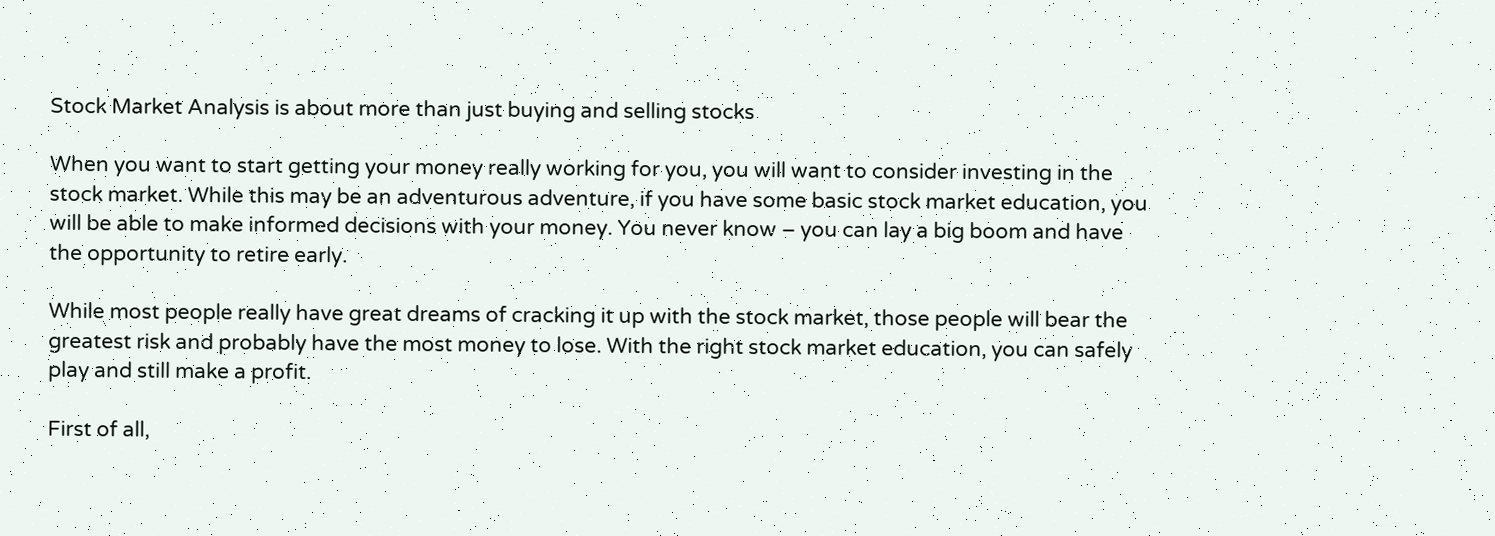Stock Market Analysis is about more than just buying and selling stocks

When you want to start getting your money really working for you, you will want to consider investing in the stock market. While this may be an adventurous adventure, if you have some basic stock market education, you will be able to make informed decisions with your money. You never know – you can lay a big boom and have the opportunity to retire early.

While most people really have great dreams of cracking it up with the stock market, those people will bear the greatest risk and probably have the most money to lose. With the right stock market education, you can safely play and still make a profit.

First of all,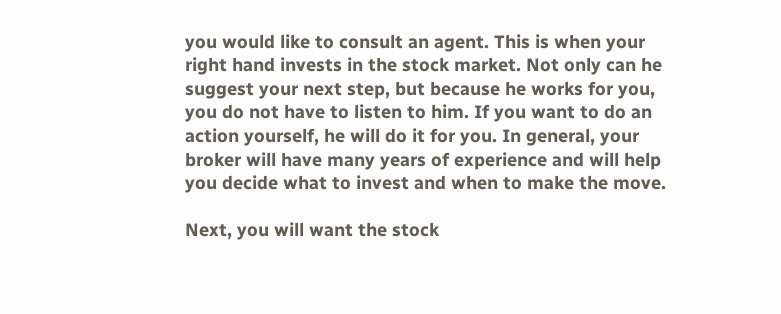you would like to consult an agent. This is when your right hand invests in the stock market. Not only can he suggest your next step, but because he works for you, you do not have to listen to him. If you want to do an action yourself, he will do it for you. In general, your broker will have many years of experience and will help you decide what to invest and when to make the move.

Next, you will want the stock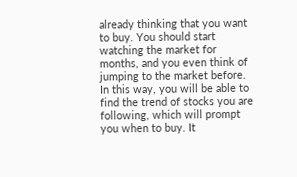already thinking that you want to buy. You should start watching the market for months, and you even think of jumping to the market before. In this way, you will be able to find the trend of stocks you are following, which will prompt you when to buy. It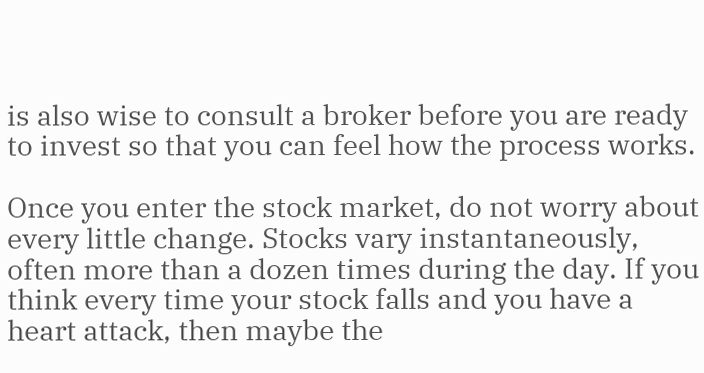is also wise to consult a broker before you are ready to invest so that you can feel how the process works.

Once you enter the stock market, do not worry about every little change. Stocks vary instantaneously, often more than a dozen times during the day. If you think every time your stock falls and you have a heart attack, then maybe the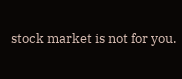stock market is not for you.